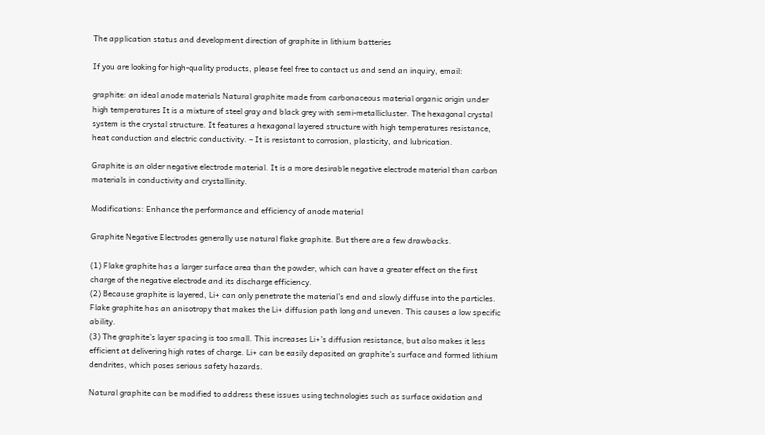The application status and development direction of graphite in lithium batteries

If you are looking for high-quality products, please feel free to contact us and send an inquiry, email:

graphite: an ideal anode materials Natural graphite made from carbonaceous material organic origin under high temperatures It is a mixture of steel gray and black grey with semi-metallicluster. The hexagonal crystal system is the crystal structure. It features a hexagonal layered structure with high temperatures resistance, heat conduction and electric conductivity. – It is resistant to corrosion, plasticity, and lubrication.

Graphite is an older negative electrode material. It is a more desirable negative electrode material than carbon materials in conductivity and crystallinity.

Modifications: Enhance the performance and efficiency of anode material

Graphite Negative Electrodes generally use natural flake graphite. But there are a few drawbacks.

(1) Flake graphite has a larger surface area than the powder, which can have a greater effect on the first charge of the negative electrode and its discharge efficiency.
(2) Because graphite is layered, Li+ can only penetrate the material’s end and slowly diffuse into the particles. Flake graphite has an anisotropy that makes the Li+ diffusion path long and uneven. This causes a low specific ability.
(3) The graphite’s layer spacing is too small. This increases Li+’s diffusion resistance, but also makes it less efficient at delivering high rates of charge. Li+ can be easily deposited on graphite’s surface and formed lithium dendrites, which poses serious safety hazards.

Natural graphite can be modified to address these issues using technologies such as surface oxidation and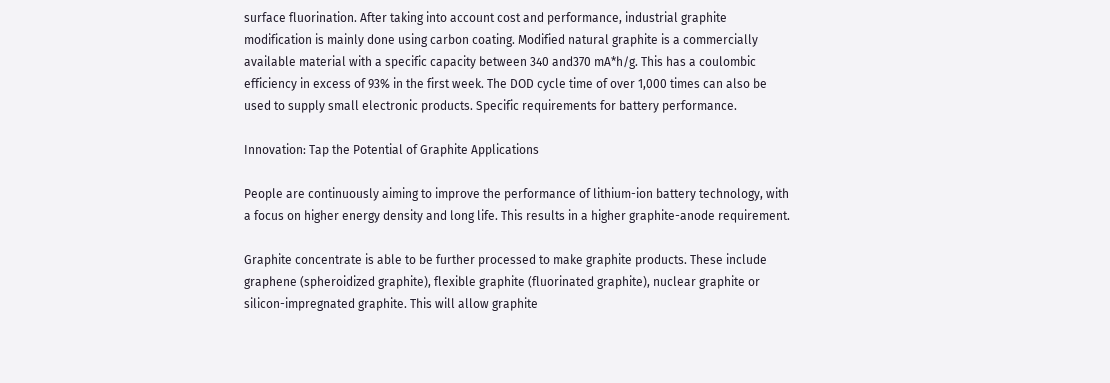surface fluorination. After taking into account cost and performance, industrial graphite modification is mainly done using carbon coating. Modified natural graphite is a commercially available material with a specific capacity between 340 and370 mA*h/g. This has a coulombic efficiency in excess of 93% in the first week. The DOD cycle time of over 1,000 times can also be used to supply small electronic products. Specific requirements for battery performance.

Innovation: Tap the Potential of Graphite Applications

People are continuously aiming to improve the performance of lithium-ion battery technology, with a focus on higher energy density and long life. This results in a higher graphite-anode requirement.

Graphite concentrate is able to be further processed to make graphite products. These include graphene (spheroidized graphite), flexible graphite (fluorinated graphite), nuclear graphite or silicon-impregnated graphite. This will allow graphite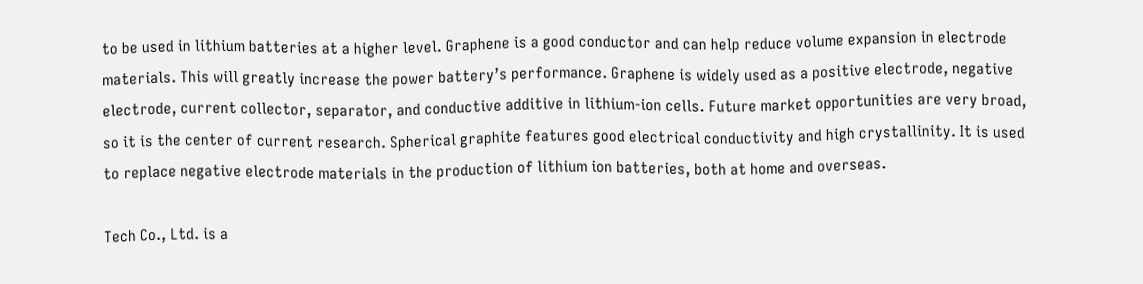to be used in lithium batteries at a higher level. Graphene is a good conductor and can help reduce volume expansion in electrode materials. This will greatly increase the power battery’s performance. Graphene is widely used as a positive electrode, negative electrode, current collector, separator, and conductive additive in lithium-ion cells. Future market opportunities are very broad, so it is the center of current research. Spherical graphite features good electrical conductivity and high crystallinity. It is used to replace negative electrode materials in the production of lithium ion batteries, both at home and overseas.

Tech Co., Ltd. is a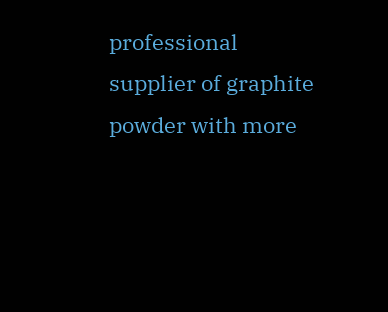professional supplier of graphite powder with more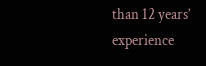than 12 years’ experience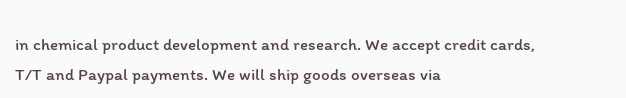in chemical product development and research. We accept credit cards, T/T and Paypal payments. We will ship goods overseas via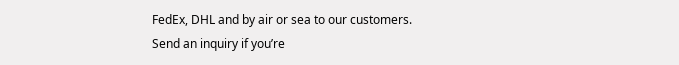FedEx, DHL and by air or sea to our customers.
Send an inquiry if you’re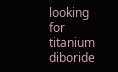looking for titanium diboride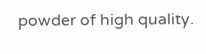powder of high quality.